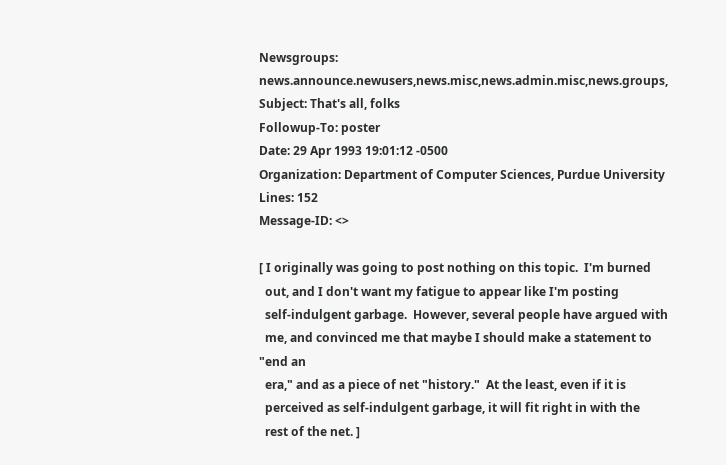Newsgroups: news.announce.newusers,news.misc,news.admin.misc,news.groups,
Subject: That's all, folks
Followup-To: poster
Date: 29 Apr 1993 19:01:12 -0500
Organization: Department of Computer Sciences, Purdue University
Lines: 152
Message-ID: <>

[ I originally was going to post nothing on this topic.  I'm burned
  out, and I don't want my fatigue to appear like I'm posting
  self-indulgent garbage.  However, several people have argued with
  me, and convinced me that maybe I should make a statement to "end an
  era," and as a piece of net "history."  At the least, even if it is
  perceived as self-indulgent garbage, it will fit right in with the
  rest of the net. ]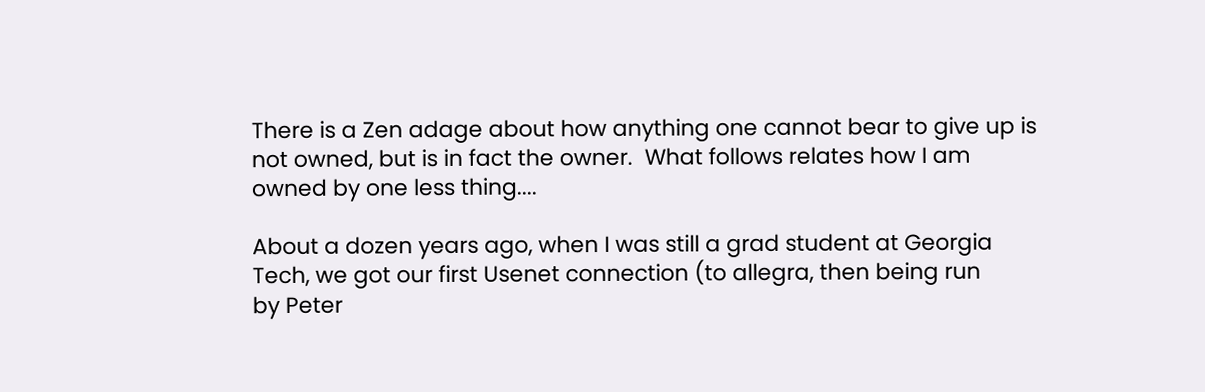There is a Zen adage about how anything one cannot bear to give up is
not owned, but is in fact the owner.  What follows relates how I am
owned by one less thing....

About a dozen years ago, when I was still a grad student at Georgia
Tech, we got our first Usenet connection (to allegra, then being run
by Peter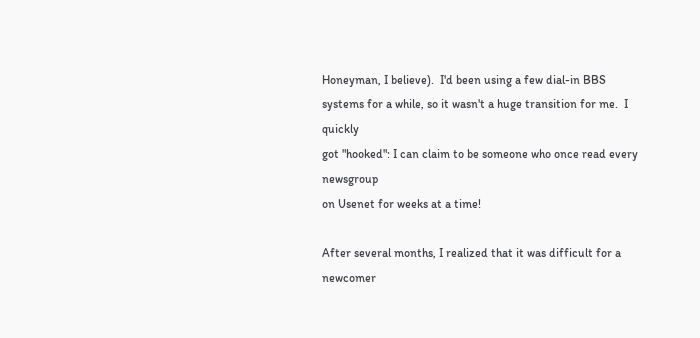Honeyman, I believe).  I'd been using a few dial-in BBS
systems for a while, so it wasn't a huge transition for me.  I quickly
got "hooked": I can claim to be someone who once read every newsgroup
on Usenet for weeks at a time!

After several months, I realized that it was difficult for a newcomer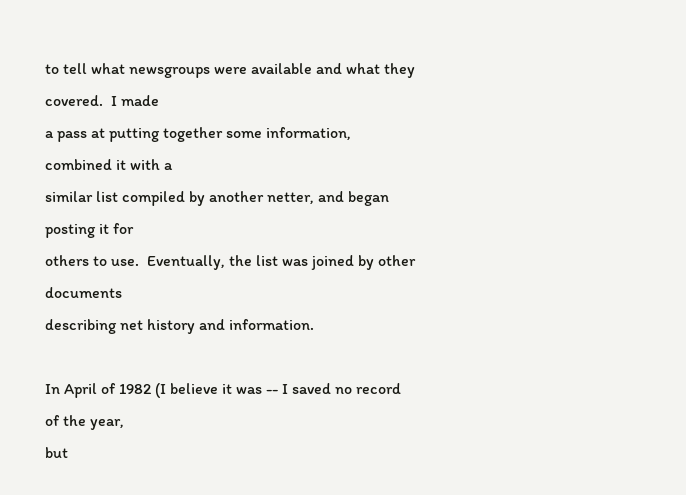to tell what newsgroups were available and what they covered.  I made
a pass at putting together some information, combined it with a
similar list compiled by another netter, and began posting it for
others to use.  Eventually, the list was joined by other documents
describing net history and information.

In April of 1982 (I believe it was -- I saved no record of the year,
but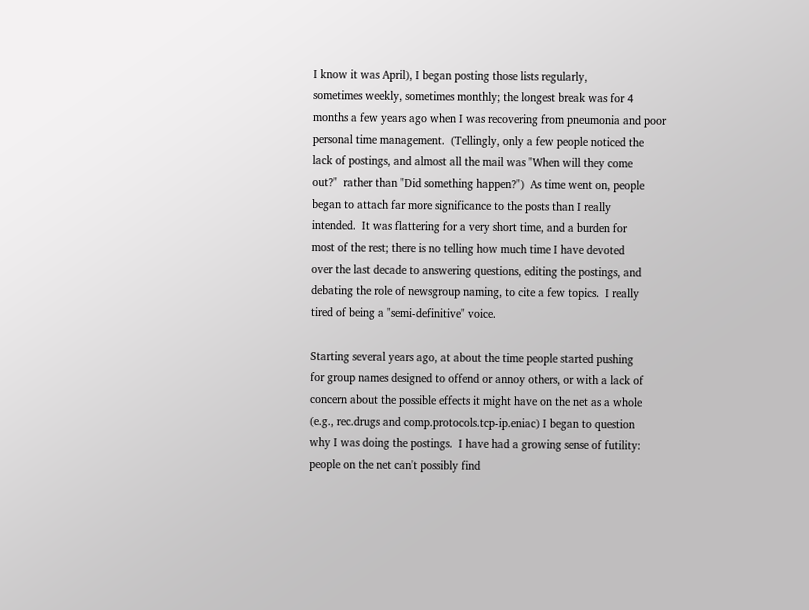I know it was April), I began posting those lists regularly,
sometimes weekly, sometimes monthly; the longest break was for 4
months a few years ago when I was recovering from pneumonia and poor
personal time management.  (Tellingly, only a few people noticed the
lack of postings, and almost all the mail was "When will they come
out?"  rather than "Did something happen?")  As time went on, people
began to attach far more significance to the posts than I really
intended.  It was flattering for a very short time, and a burden for
most of the rest; there is no telling how much time I have devoted
over the last decade to answering questions, editing the postings, and
debating the role of newsgroup naming, to cite a few topics.  I really
tired of being a "semi-definitive" voice.

Starting several years ago, at about the time people started pushing
for group names designed to offend or annoy others, or with a lack of
concern about the possible effects it might have on the net as a whole
(e.g., rec.drugs and comp.protocols.tcp-ip.eniac) I began to question
why I was doing the postings.  I have had a growing sense of futility:
people on the net can't possibly find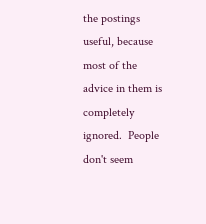the postings useful, because
most of the advice in them is completely ignored.  People don't seem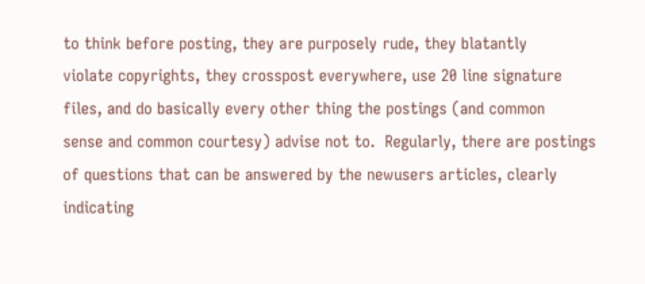to think before posting, they are purposely rude, they blatantly
violate copyrights, they crosspost everywhere, use 20 line signature
files, and do basically every other thing the postings (and common
sense and common courtesy) advise not to.  Regularly, there are postings
of questions that can be answered by the newusers articles, clearly
indicating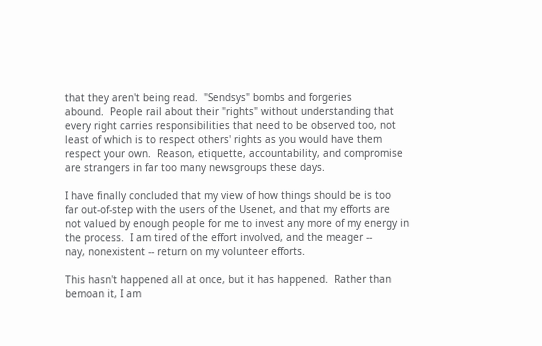that they aren't being read.  "Sendsys" bombs and forgeries
abound.  People rail about their "rights" without understanding that
every right carries responsibilities that need to be observed too, not
least of which is to respect others' rights as you would have them
respect your own.  Reason, etiquette, accountability, and compromise
are strangers in far too many newsgroups these days.

I have finally concluded that my view of how things should be is too
far out-of-step with the users of the Usenet, and that my efforts are
not valued by enough people for me to invest any more of my energy in
the process.  I am tired of the effort involved, and the meager --
nay, nonexistent -- return on my volunteer efforts.

This hasn't happened all at once, but it has happened.  Rather than
bemoan it, I am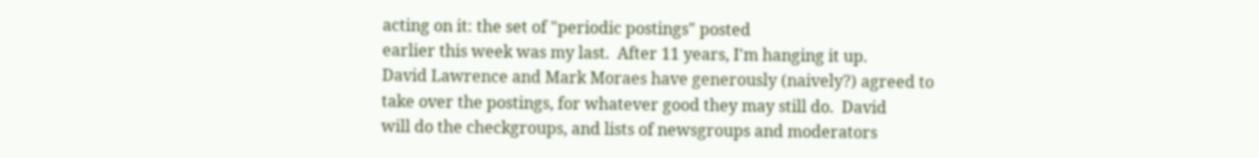acting on it: the set of "periodic postings" posted
earlier this week was my last.  After 11 years, I'm hanging it up.
David Lawrence and Mark Moraes have generously (naively?) agreed to
take over the postings, for whatever good they may still do.  David
will do the checkgroups, and lists of newsgroups and moderators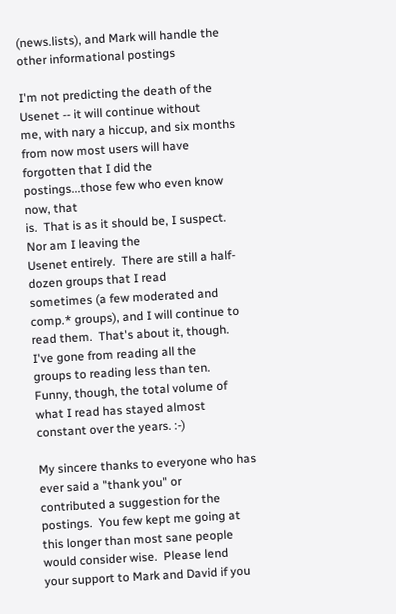(news.lists), and Mark will handle the other informational postings

I'm not predicting the death of the Usenet -- it will continue without
me, with nary a hiccup, and six months from now most users will have
forgotten that I did the postings...those few who even know now, that
is.  That is as it should be, I suspect. Nor am I leaving the
Usenet entirely.  There are still a half-dozen groups that I read
sometimes (a few moderated and comp.* groups), and I will continue to
read them.  That's about it, though.  I've gone from reading all the
groups to reading less than ten.  Funny, though, the total volume of
what I read has stayed almost constant over the years. :-)

My sincere thanks to everyone who has ever said a "thank you" or
contributed a suggestion for the postings.  You few kept me going at
this longer than most sane people would consider wise.  Please lend
your support to Mark and David if you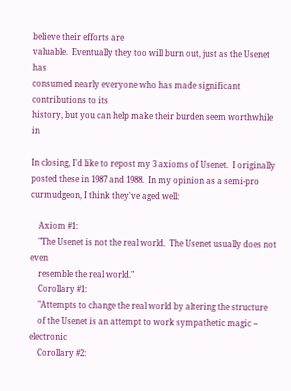believe their efforts are
valuable.  Eventually they too will burn out, just as the Usenet has
consumed nearly everyone who has made significant contributions to its
history, but you can help make their burden seem worthwhile in

In closing, I'd like to repost my 3 axioms of Usenet.  I originally
posted these in 1987 and 1988.  In my opinion as a semi-pro
curmudgeon, I think they've aged well:

    Axiom #1:
    "The Usenet is not the real world.  The Usenet usually does not even
    resemble the real world."
    Corollary #1:
    "Attempts to change the real world by altering the structure
    of the Usenet is an attempt to work sympathetic magic -- electronic
    Corollary #2: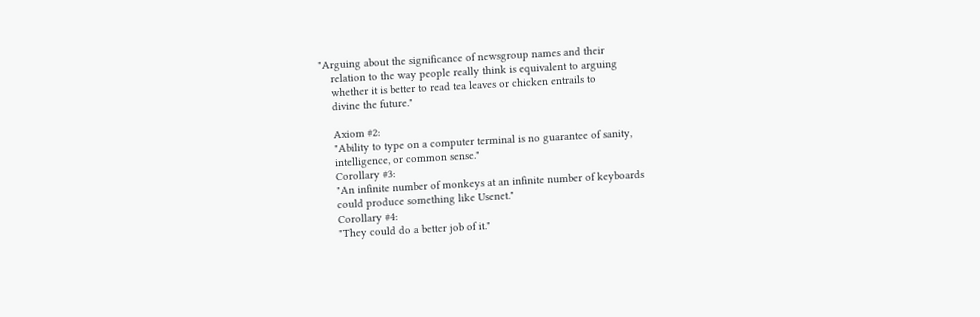"Arguing about the significance of newsgroup names and their
    relation to the way people really think is equivalent to arguing
    whether it is better to read tea leaves or chicken entrails to
    divine the future."

    Axiom #2:
    "Ability to type on a computer terminal is no guarantee of sanity,
    intelligence, or common sense."
    Corollary #3:
    "An infinite number of monkeys at an infinite number of keyboards
    could produce something like Usenet."
    Corollary #4:
    "They could do a better job of it."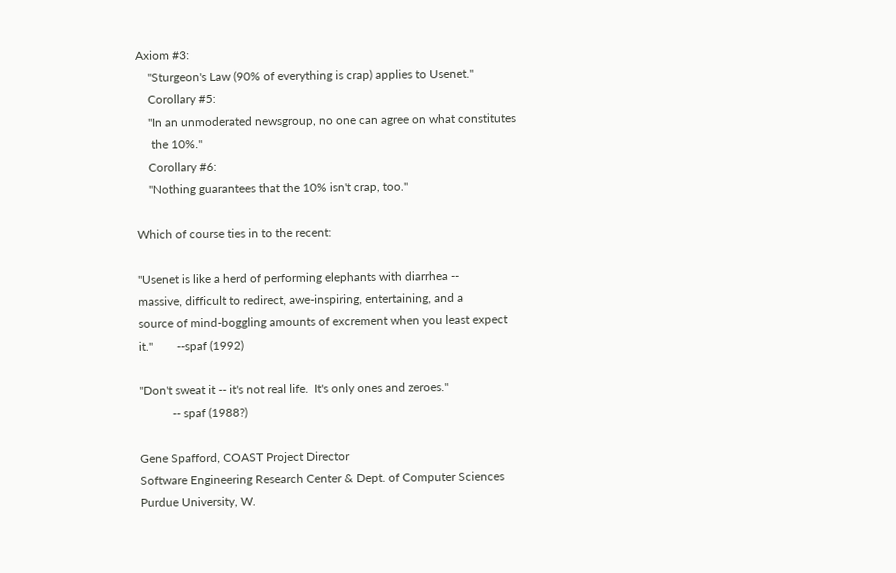Axiom #3:
    "Sturgeon's Law (90% of everything is crap) applies to Usenet."
    Corollary #5:
    "In an unmoderated newsgroup, no one can agree on what constitutes
     the 10%."
    Corollary #6:
    "Nothing guarantees that the 10% isn't crap, too."

Which of course ties in to the recent:

"Usenet is like a herd of performing elephants with diarrhea --
massive, difficult to redirect, awe-inspiring, entertaining, and a
source of mind-boggling amounts of excrement when you least expect
it."        --spaf (1992)

"Don't sweat it -- it's not real life.  It's only ones and zeroes."
           -- spaf (1988?)

Gene Spafford, COAST Project Director
Software Engineering Research Center & Dept. of Computer Sciences
Purdue University, W.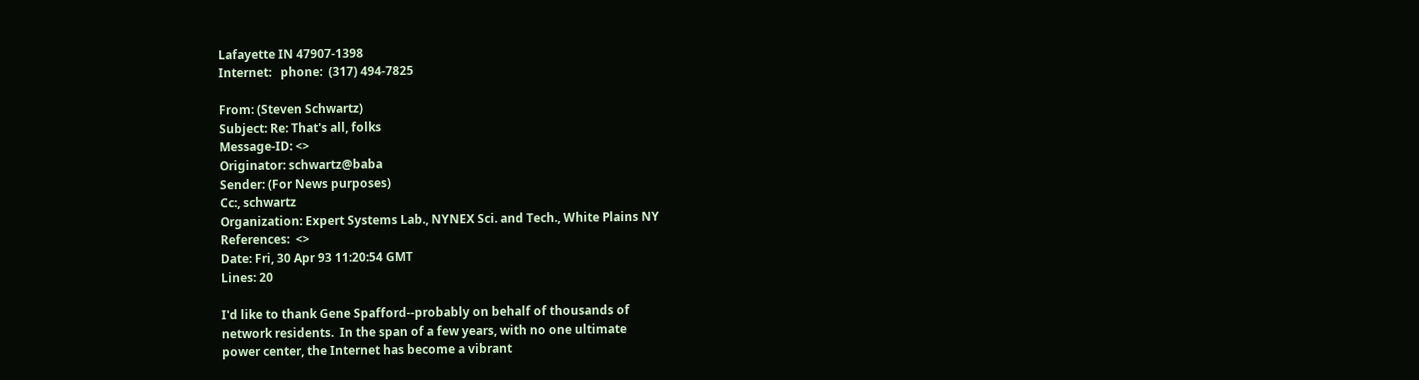Lafayette IN 47907-1398
Internet:   phone:  (317) 494-7825

From: (Steven Schwartz)
Subject: Re: That's all, folks
Message-ID: <>
Originator: schwartz@baba
Sender: (For News purposes)
Cc:, schwartz
Organization: Expert Systems Lab., NYNEX Sci. and Tech., White Plains NY
References:  <>
Date: Fri, 30 Apr 93 11:20:54 GMT
Lines: 20

I'd like to thank Gene Spafford--probably on behalf of thousands of
network residents.  In the span of a few years, with no one ultimate
power center, the Internet has become a vibrant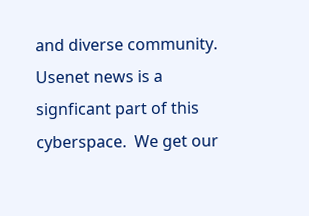and diverse community.
Usenet news is a signficant part of this cyberspace.  We get our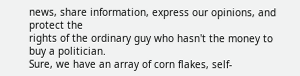news, share information, express our opinions, and protect the
rights of the ordinary guy who hasn't the money to buy a politician.
Sure, we have an array of corn flakes, self-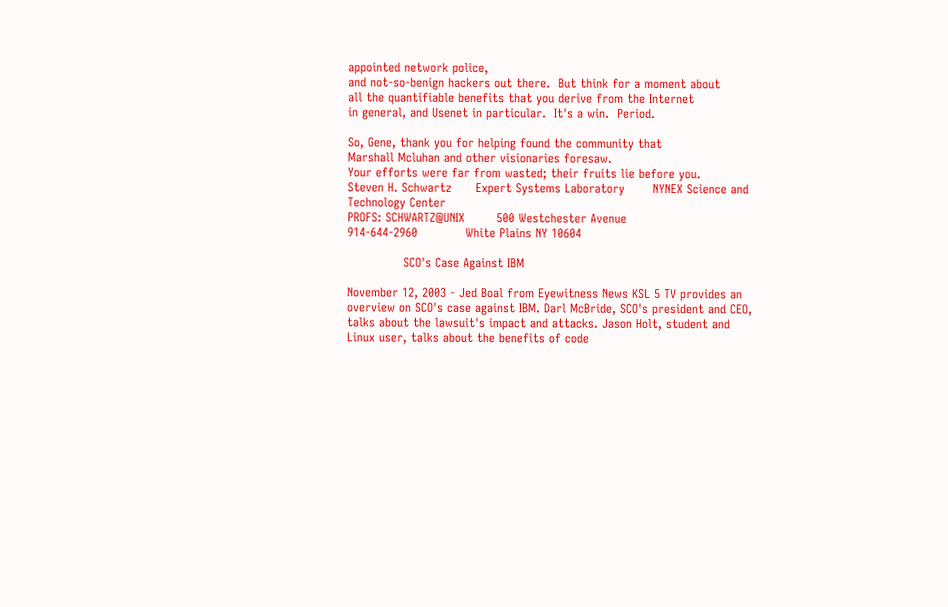appointed network police,
and not-so-benign hackers out there.  But think for a moment about
all the quantifiable benefits that you derive from the Internet
in general, and Usenet in particular.  It's a win.  Period.

So, Gene, thank you for helping found the community that
Marshall Mcluhan and other visionaries foresaw.
Your efforts were far from wasted; their fruits lie before you.
Steven H. Schwartz      Expert Systems Laboratory       NYNEX Science and Technology Center
PROFS: SCHWARTZ@UNIX        500 Westchester Avenue
914-644-2960            White Plains NY 10604

              SCO's Case Against IBM

November 12, 2003 - Jed Boal from Eyewitness News KSL 5 TV provides an
overview on SCO's case against IBM. Darl McBride, SCO's president and CEO,
talks about the lawsuit's impact and attacks. Jason Holt, student and
Linux user, talks about the benefits of code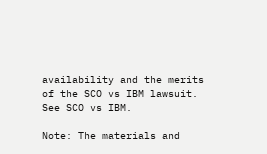availability and the merits
of the SCO vs IBM lawsuit. See SCO vs IBM.

Note: The materials and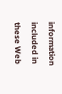information included in these Web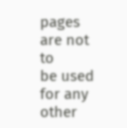pages are not to
be used for any other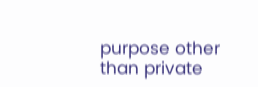purpose other than private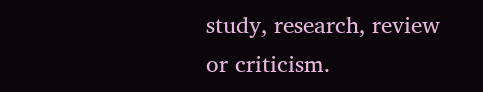study, research, review
or criticism.